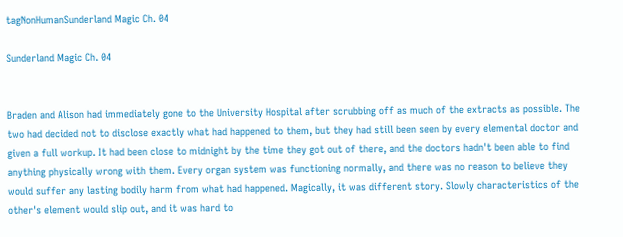tagNonHumanSunderland Magic Ch. 04

Sunderland Magic Ch. 04


Braden and Alison had immediately gone to the University Hospital after scrubbing off as much of the extracts as possible. The two had decided not to disclose exactly what had happened to them, but they had still been seen by every elemental doctor and given a full workup. It had been close to midnight by the time they got out of there, and the doctors hadn't been able to find anything physically wrong with them. Every organ system was functioning normally, and there was no reason to believe they would suffer any lasting bodily harm from what had happened. Magically, it was different story. Slowly characteristics of the other's element would slip out, and it was hard to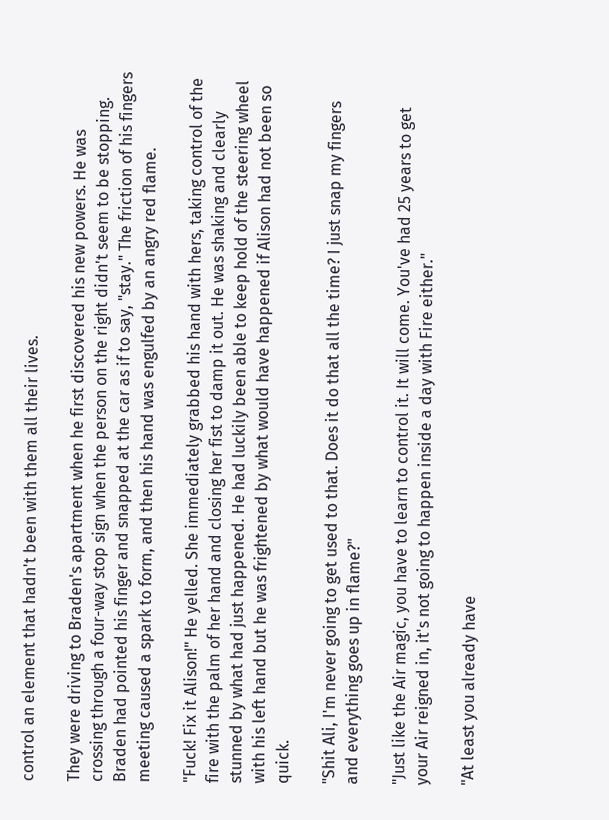control an element that hadn't been with them all their lives.

They were driving to Braden's apartment when he first discovered his new powers. He was crossing through a four-way stop sign when the person on the right didn't seem to be stopping. Braden had pointed his finger and snapped at the car as if to say, "stay." The friction of his fingers meeting caused a spark to form, and then his hand was engulfed by an angry red flame.

"Fuck! Fix it Alison!" He yelled. She immediately grabbed his hand with hers, taking control of the fire with the palm of her hand and closing her fist to damp it out. He was shaking and clearly stunned by what had just happened. He had luckily been able to keep hold of the steering wheel with his left hand but he was frightened by what would have happened if Alison had not been so quick.

"Shit Ali, I'm never going to get used to that. Does it do that all the time? I just snap my fingers and everything goes up in flame?"

"Just like the Air magic, you have to learn to control it. It will come. You've had 25 years to get your Air reigned in, it's not going to happen inside a day with Fire either."

"At least you already have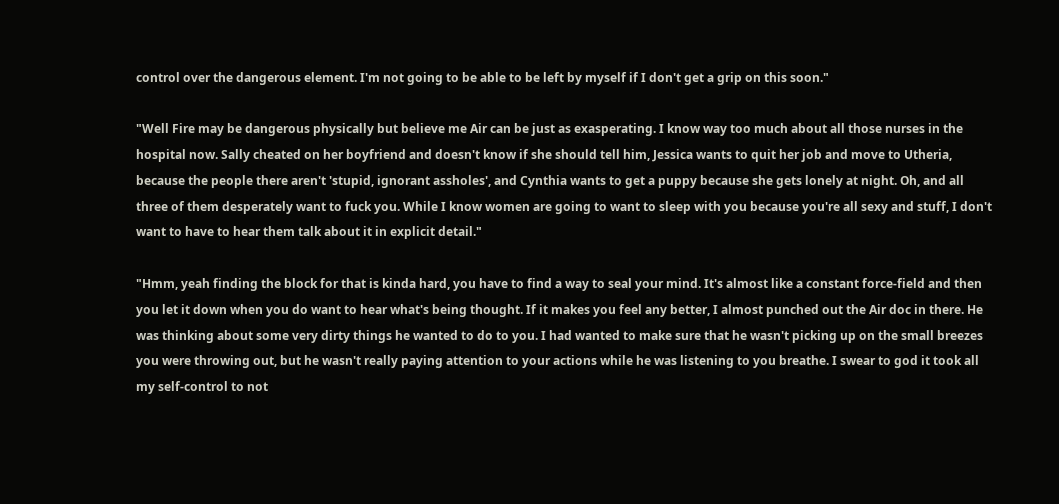control over the dangerous element. I'm not going to be able to be left by myself if I don't get a grip on this soon."

"Well Fire may be dangerous physically but believe me Air can be just as exasperating. I know way too much about all those nurses in the hospital now. Sally cheated on her boyfriend and doesn't know if she should tell him, Jessica wants to quit her job and move to Utheria, because the people there aren't 'stupid, ignorant assholes', and Cynthia wants to get a puppy because she gets lonely at night. Oh, and all three of them desperately want to fuck you. While I know women are going to want to sleep with you because you're all sexy and stuff, I don't want to have to hear them talk about it in explicit detail."

"Hmm, yeah finding the block for that is kinda hard, you have to find a way to seal your mind. It's almost like a constant force-field and then you let it down when you do want to hear what's being thought. If it makes you feel any better, I almost punched out the Air doc in there. He was thinking about some very dirty things he wanted to do to you. I had wanted to make sure that he wasn't picking up on the small breezes you were throwing out, but he wasn't really paying attention to your actions while he was listening to you breathe. I swear to god it took all my self-control to not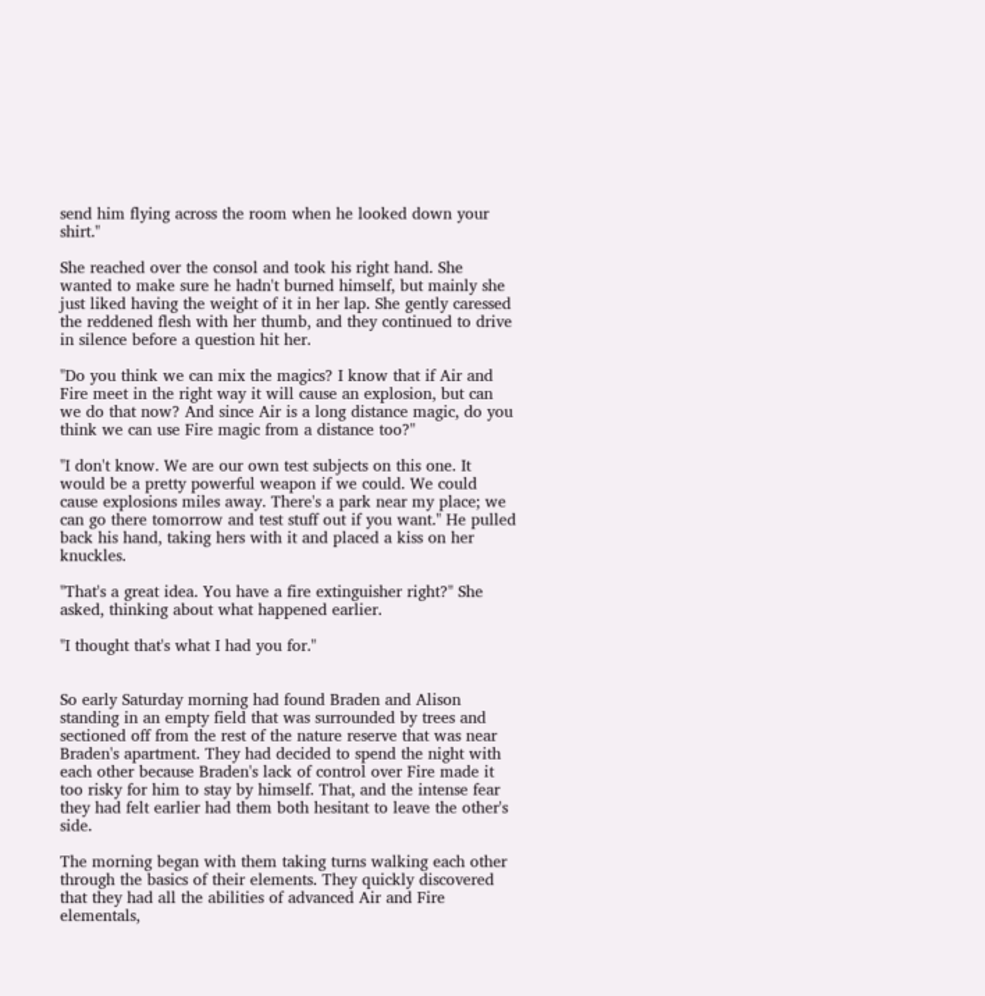send him flying across the room when he looked down your shirt."

She reached over the consol and took his right hand. She wanted to make sure he hadn't burned himself, but mainly she just liked having the weight of it in her lap. She gently caressed the reddened flesh with her thumb, and they continued to drive in silence before a question hit her.

"Do you think we can mix the magics? I know that if Air and Fire meet in the right way it will cause an explosion, but can we do that now? And since Air is a long distance magic, do you think we can use Fire magic from a distance too?"

"I don't know. We are our own test subjects on this one. It would be a pretty powerful weapon if we could. We could cause explosions miles away. There's a park near my place; we can go there tomorrow and test stuff out if you want." He pulled back his hand, taking hers with it and placed a kiss on her knuckles.

"That's a great idea. You have a fire extinguisher right?" She asked, thinking about what happened earlier.

"I thought that's what I had you for."


So early Saturday morning had found Braden and Alison standing in an empty field that was surrounded by trees and sectioned off from the rest of the nature reserve that was near Braden's apartment. They had decided to spend the night with each other because Braden's lack of control over Fire made it too risky for him to stay by himself. That, and the intense fear they had felt earlier had them both hesitant to leave the other's side.

The morning began with them taking turns walking each other through the basics of their elements. They quickly discovered that they had all the abilities of advanced Air and Fire elementals,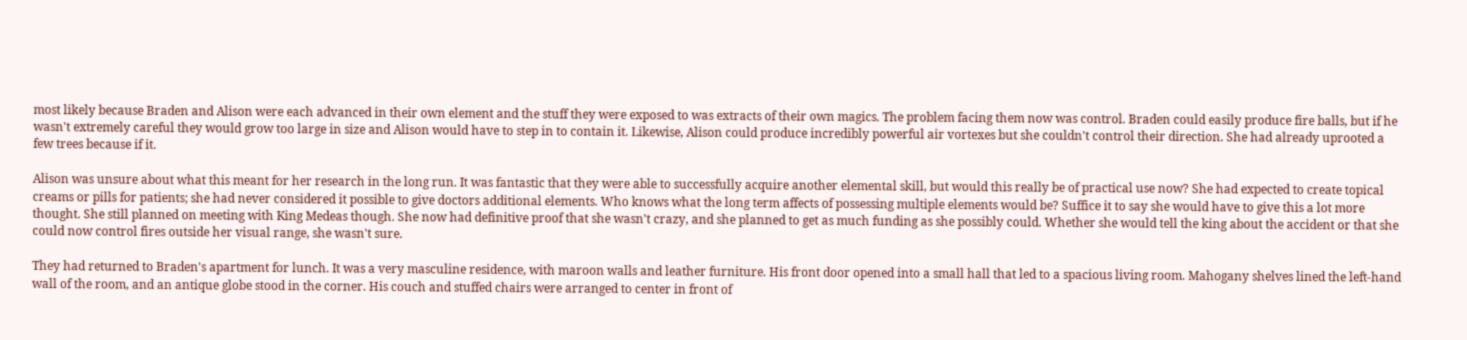most likely because Braden and Alison were each advanced in their own element and the stuff they were exposed to was extracts of their own magics. The problem facing them now was control. Braden could easily produce fire balls, but if he wasn't extremely careful they would grow too large in size and Alison would have to step in to contain it. Likewise, Alison could produce incredibly powerful air vortexes but she couldn't control their direction. She had already uprooted a few trees because if it.

Alison was unsure about what this meant for her research in the long run. It was fantastic that they were able to successfully acquire another elemental skill, but would this really be of practical use now? She had expected to create topical creams or pills for patients; she had never considered it possible to give doctors additional elements. Who knows what the long term affects of possessing multiple elements would be? Suffice it to say she would have to give this a lot more thought. She still planned on meeting with King Medeas though. She now had definitive proof that she wasn't crazy, and she planned to get as much funding as she possibly could. Whether she would tell the king about the accident or that she could now control fires outside her visual range, she wasn't sure.

They had returned to Braden's apartment for lunch. It was a very masculine residence, with maroon walls and leather furniture. His front door opened into a small hall that led to a spacious living room. Mahogany shelves lined the left-hand wall of the room, and an antique globe stood in the corner. His couch and stuffed chairs were arranged to center in front of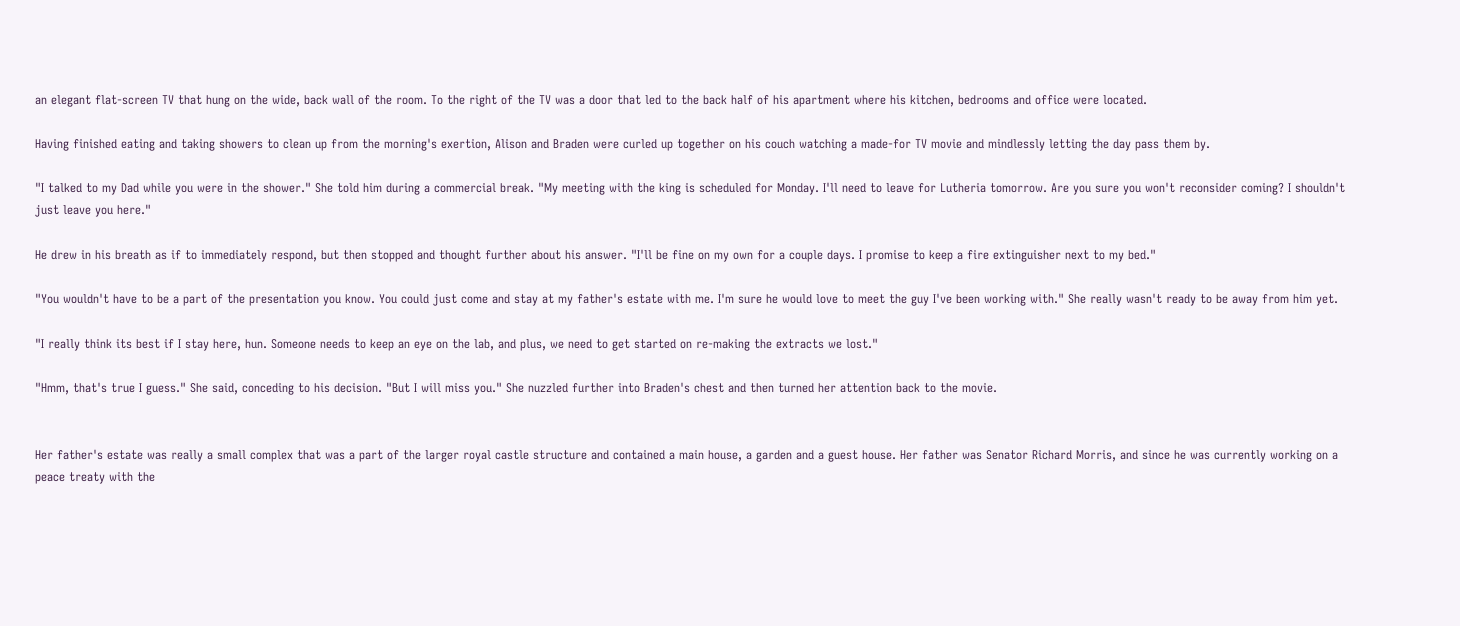an elegant flat-screen TV that hung on the wide, back wall of the room. To the right of the TV was a door that led to the back half of his apartment where his kitchen, bedrooms and office were located.

Having finished eating and taking showers to clean up from the morning's exertion, Alison and Braden were curled up together on his couch watching a made-for TV movie and mindlessly letting the day pass them by.

"I talked to my Dad while you were in the shower." She told him during a commercial break. "My meeting with the king is scheduled for Monday. I'll need to leave for Lutheria tomorrow. Are you sure you won't reconsider coming? I shouldn't just leave you here."

He drew in his breath as if to immediately respond, but then stopped and thought further about his answer. "I'll be fine on my own for a couple days. I promise to keep a fire extinguisher next to my bed."

"You wouldn't have to be a part of the presentation you know. You could just come and stay at my father's estate with me. I'm sure he would love to meet the guy I've been working with." She really wasn't ready to be away from him yet.

"I really think its best if I stay here, hun. Someone needs to keep an eye on the lab, and plus, we need to get started on re-making the extracts we lost."

"Hmm, that's true I guess." She said, conceding to his decision. "But I will miss you." She nuzzled further into Braden's chest and then turned her attention back to the movie.


Her father's estate was really a small complex that was a part of the larger royal castle structure and contained a main house, a garden and a guest house. Her father was Senator Richard Morris, and since he was currently working on a peace treaty with the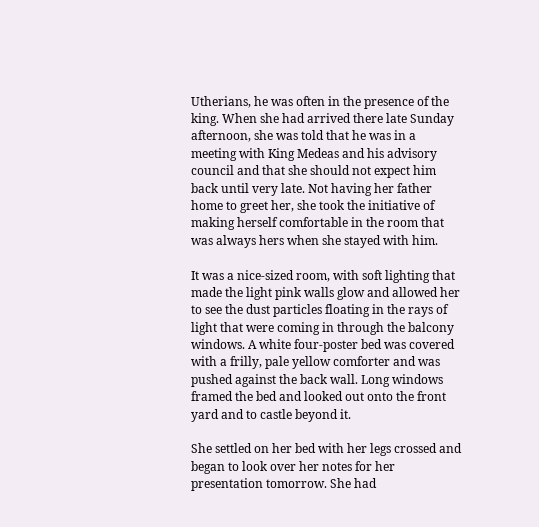Utherians, he was often in the presence of the king. When she had arrived there late Sunday afternoon, she was told that he was in a meeting with King Medeas and his advisory council and that she should not expect him back until very late. Not having her father home to greet her, she took the initiative of making herself comfortable in the room that was always hers when she stayed with him.

It was a nice-sized room, with soft lighting that made the light pink walls glow and allowed her to see the dust particles floating in the rays of light that were coming in through the balcony windows. A white four-poster bed was covered with a frilly, pale yellow comforter and was pushed against the back wall. Long windows framed the bed and looked out onto the front yard and to castle beyond it.

She settled on her bed with her legs crossed and began to look over her notes for her presentation tomorrow. She had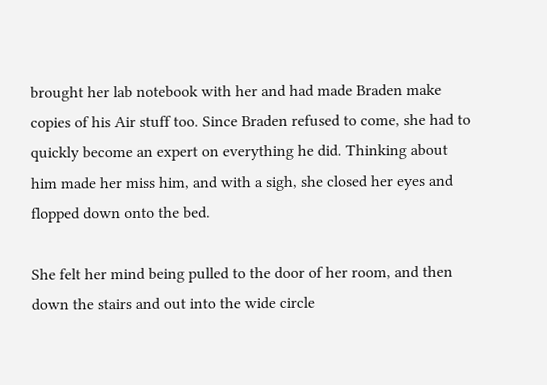brought her lab notebook with her and had made Braden make copies of his Air stuff too. Since Braden refused to come, she had to quickly become an expert on everything he did. Thinking about him made her miss him, and with a sigh, she closed her eyes and flopped down onto the bed.

She felt her mind being pulled to the door of her room, and then down the stairs and out into the wide circle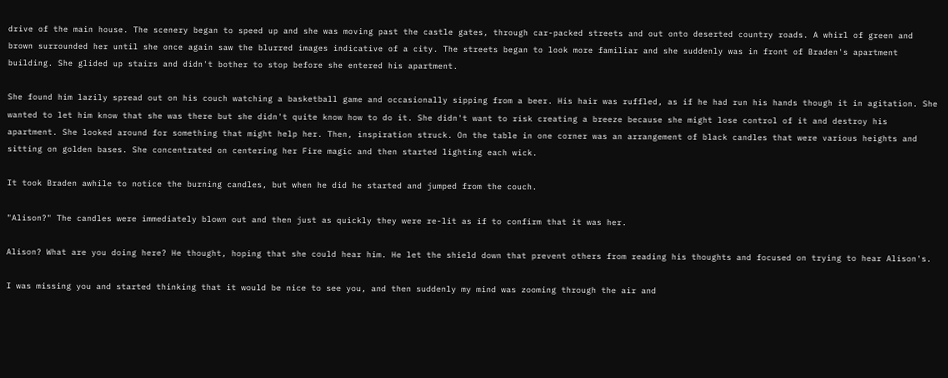drive of the main house. The scenery began to speed up and she was moving past the castle gates, through car-packed streets and out onto deserted country roads. A whirl of green and brown surrounded her until she once again saw the blurred images indicative of a city. The streets began to look more familiar and she suddenly was in front of Braden's apartment building. She glided up stairs and didn't bother to stop before she entered his apartment.

She found him lazily spread out on his couch watching a basketball game and occasionally sipping from a beer. His hair was ruffled, as if he had run his hands though it in agitation. She wanted to let him know that she was there but she didn't quite know how to do it. She didn't want to risk creating a breeze because she might lose control of it and destroy his apartment. She looked around for something that might help her. Then, inspiration struck. On the table in one corner was an arrangement of black candles that were various heights and sitting on golden bases. She concentrated on centering her Fire magic and then started lighting each wick.

It took Braden awhile to notice the burning candles, but when he did he started and jumped from the couch.

"Alison?" The candles were immediately blown out and then just as quickly they were re-lit as if to confirm that it was her.

Alison? What are you doing here? He thought, hoping that she could hear him. He let the shield down that prevent others from reading his thoughts and focused on trying to hear Alison's.

I was missing you and started thinking that it would be nice to see you, and then suddenly my mind was zooming through the air and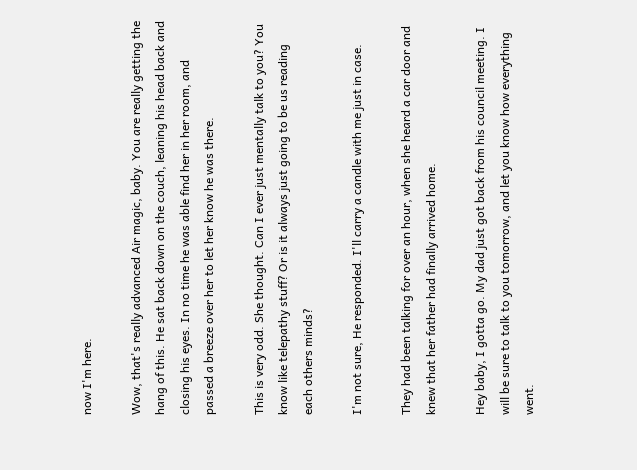now I'm here.

Wow, that's really advanced Air magic, baby. You are really getting the hang of this. He sat back down on the couch, leaning his head back and closing his eyes. In no time he was able find her in her room, and passed a breeze over her to let her know he was there.

This is very odd. She thought. Can I ever just mentally talk to you? You know like telepathy stuff? Or is it always just going to be us reading each others minds?

I'm not sure, He responded. I'll carry a candle with me just in case.

They had been talking for over an hour, when she heard a car door and knew that her father had finally arrived home.

Hey baby, I gotta go. My dad just got back from his council meeting. I will be sure to talk to you tomorrow, and let you know how everything went.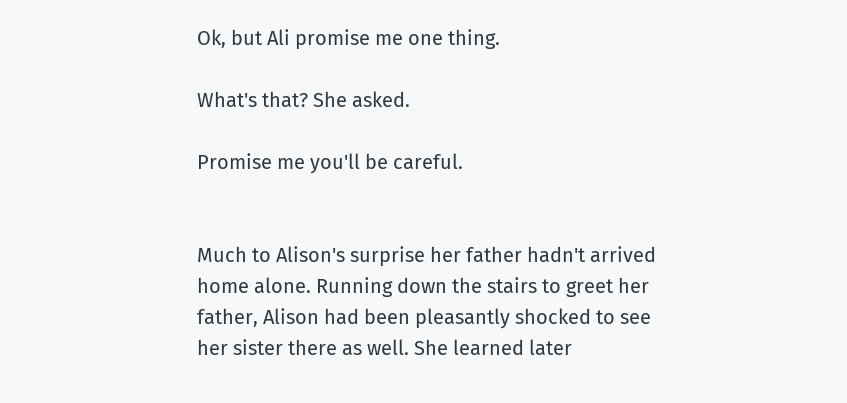Ok, but Ali promise me one thing.

What's that? She asked.

Promise me you'll be careful.


Much to Alison's surprise her father hadn't arrived home alone. Running down the stairs to greet her father, Alison had been pleasantly shocked to see her sister there as well. She learned later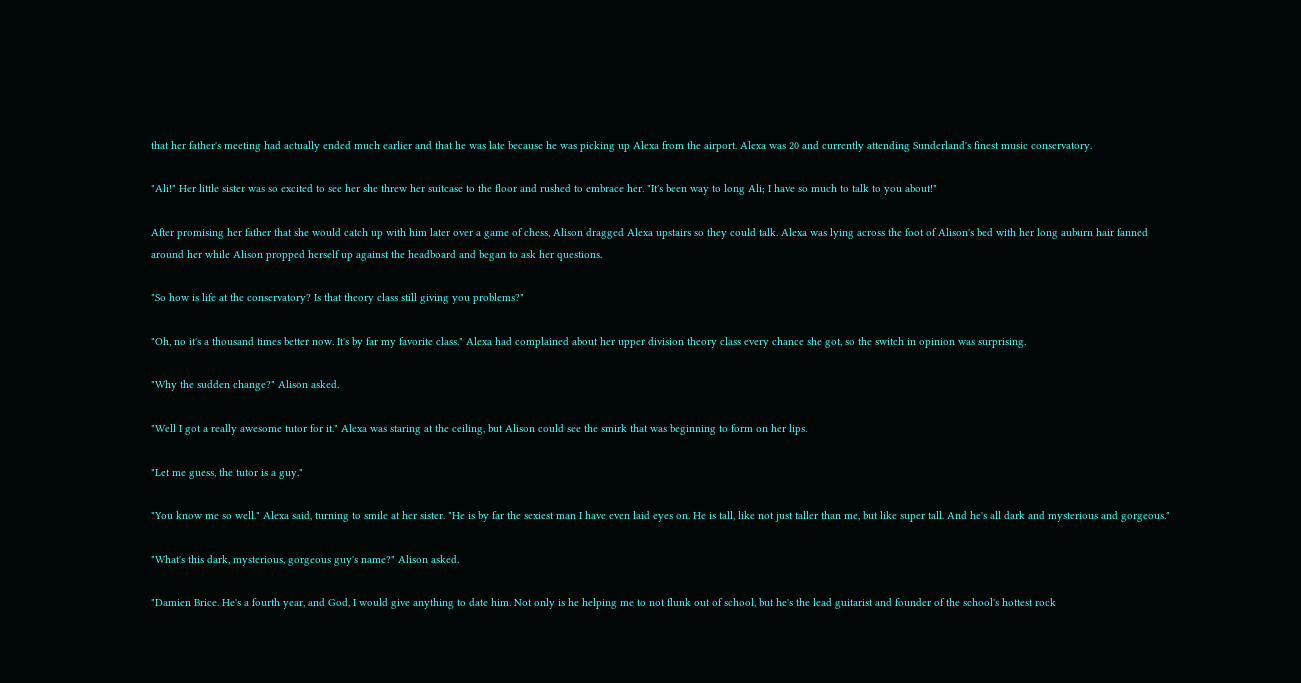that her father's meeting had actually ended much earlier and that he was late because he was picking up Alexa from the airport. Alexa was 20 and currently attending Sunderland's finest music conservatory.

"Ali!" Her little sister was so excited to see her she threw her suitcase to the floor and rushed to embrace her. "It's been way to long Ali; I have so much to talk to you about!"

After promising her father that she would catch up with him later over a game of chess, Alison dragged Alexa upstairs so they could talk. Alexa was lying across the foot of Alison's bed with her long auburn hair fanned around her while Alison propped herself up against the headboard and began to ask her questions.

"So how is life at the conservatory? Is that theory class still giving you problems?"

"Oh, no it's a thousand times better now. It's by far my favorite class." Alexa had complained about her upper division theory class every chance she got, so the switch in opinion was surprising.

"Why the sudden change?" Alison asked.

"Well I got a really awesome tutor for it." Alexa was staring at the ceiling, but Alison could see the smirk that was beginning to form on her lips.

"Let me guess, the tutor is a guy."

"You know me so well." Alexa said, turning to smile at her sister. "He is by far the sexiest man I have even laid eyes on. He is tall, like not just taller than me, but like super tall. And he's all dark and mysterious and gorgeous."

"What's this dark, mysterious, gorgeous guy's name?" Alison asked.

"Damien Brice. He's a fourth year, and God, I would give anything to date him. Not only is he helping me to not flunk out of school, but he's the lead guitarist and founder of the school's hottest rock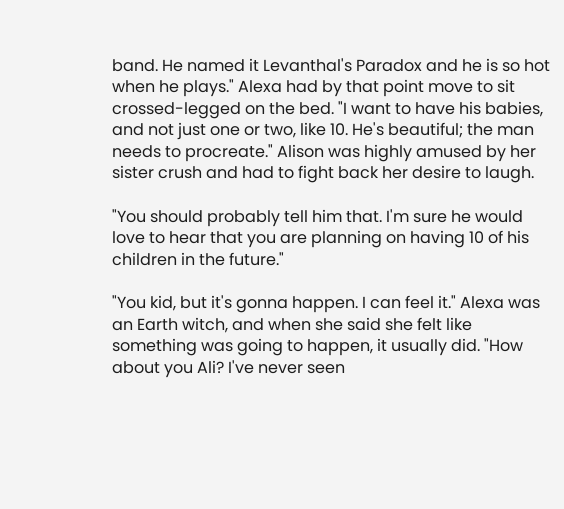band. He named it Levanthal's Paradox and he is so hot when he plays." Alexa had by that point move to sit crossed-legged on the bed. "I want to have his babies, and not just one or two, like 10. He's beautiful; the man needs to procreate." Alison was highly amused by her sister crush and had to fight back her desire to laugh.

"You should probably tell him that. I'm sure he would love to hear that you are planning on having 10 of his children in the future."

"You kid, but it's gonna happen. I can feel it." Alexa was an Earth witch, and when she said she felt like something was going to happen, it usually did. "How about you Ali? I've never seen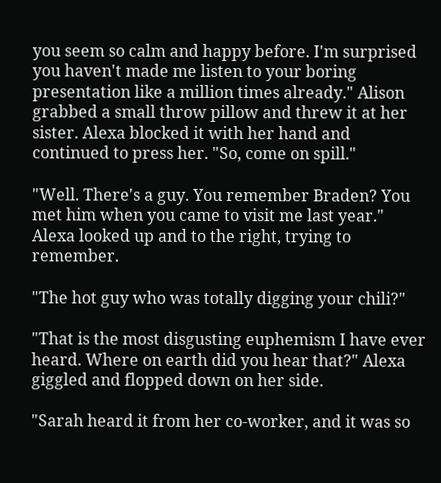you seem so calm and happy before. I'm surprised you haven't made me listen to your boring presentation like a million times already." Alison grabbed a small throw pillow and threw it at her sister. Alexa blocked it with her hand and continued to press her. "So, come on spill."

"Well. There's a guy. You remember Braden? You met him when you came to visit me last year." Alexa looked up and to the right, trying to remember.

"The hot guy who was totally digging your chili?"

"That is the most disgusting euphemism I have ever heard. Where on earth did you hear that?" Alexa giggled and flopped down on her side.

"Sarah heard it from her co-worker, and it was so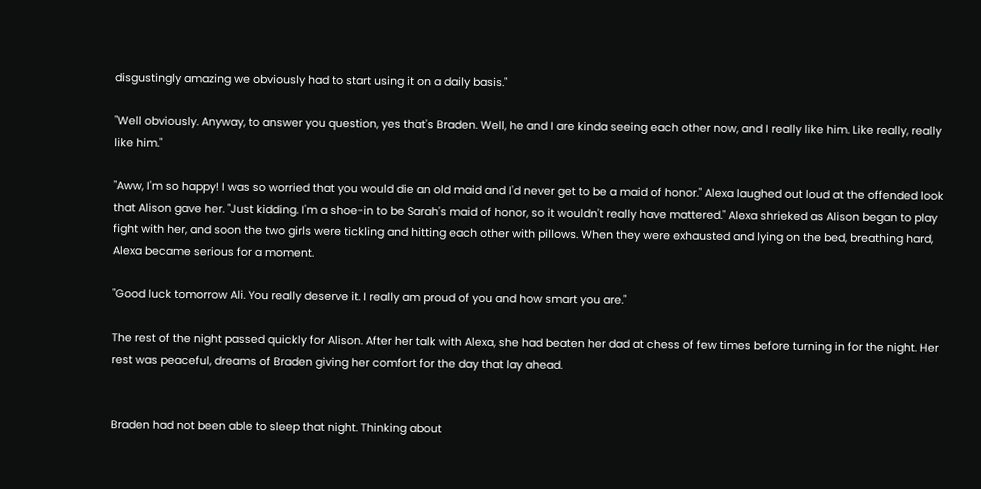disgustingly amazing we obviously had to start using it on a daily basis."

"Well obviously. Anyway, to answer you question, yes that's Braden. Well, he and I are kinda seeing each other now, and I really like him. Like really, really like him."

"Aww, I'm so happy! I was so worried that you would die an old maid and I'd never get to be a maid of honor." Alexa laughed out loud at the offended look that Alison gave her. "Just kidding. I'm a shoe-in to be Sarah's maid of honor, so it wouldn't really have mattered." Alexa shrieked as Alison began to play fight with her, and soon the two girls were tickling and hitting each other with pillows. When they were exhausted and lying on the bed, breathing hard, Alexa became serious for a moment.

"Good luck tomorrow Ali. You really deserve it. I really am proud of you and how smart you are."

The rest of the night passed quickly for Alison. After her talk with Alexa, she had beaten her dad at chess of few times before turning in for the night. Her rest was peaceful, dreams of Braden giving her comfort for the day that lay ahead.


Braden had not been able to sleep that night. Thinking about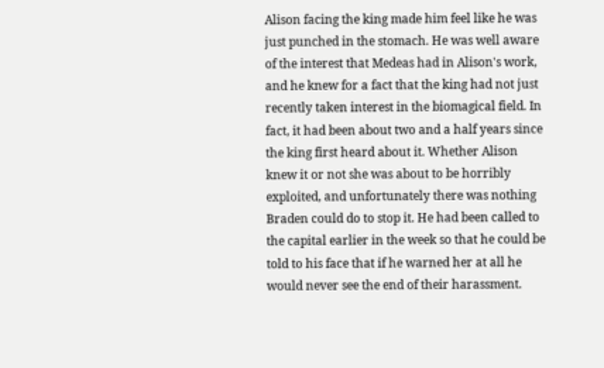Alison facing the king made him feel like he was just punched in the stomach. He was well aware of the interest that Medeas had in Alison's work, and he knew for a fact that the king had not just recently taken interest in the biomagical field. In fact, it had been about two and a half years since the king first heard about it. Whether Alison knew it or not she was about to be horribly exploited, and unfortunately there was nothing Braden could do to stop it. He had been called to the capital earlier in the week so that he could be told to his face that if he warned her at all he would never see the end of their harassment.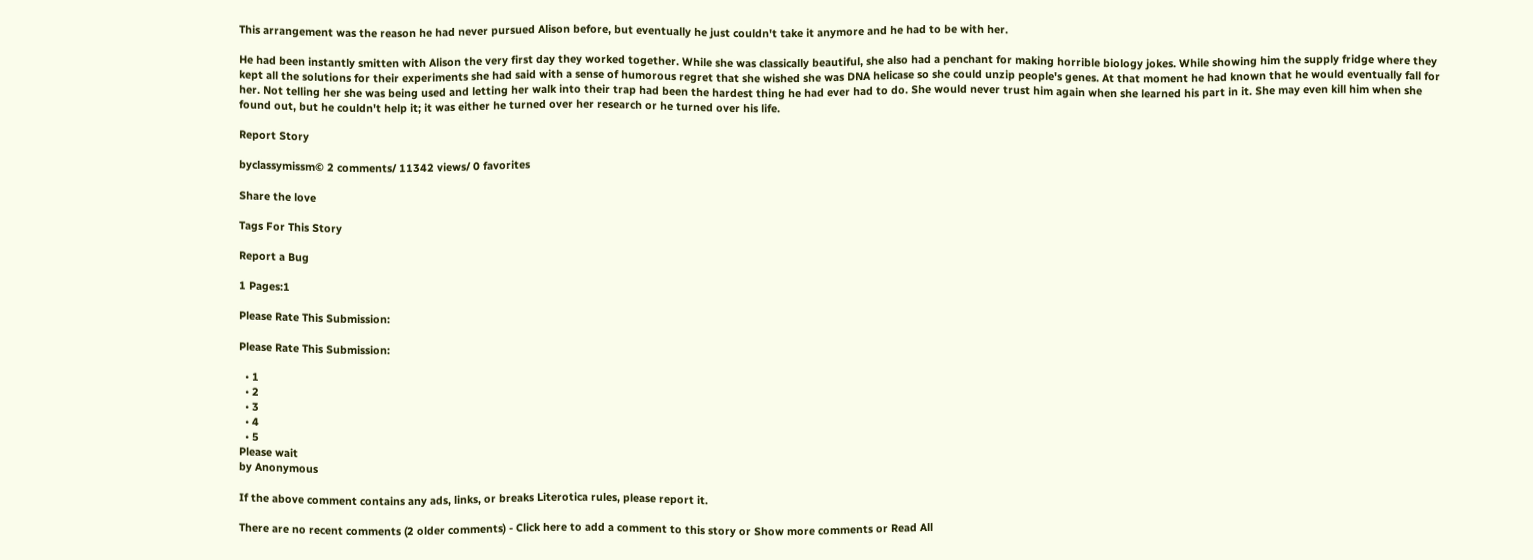This arrangement was the reason he had never pursued Alison before, but eventually he just couldn't take it anymore and he had to be with her.

He had been instantly smitten with Alison the very first day they worked together. While she was classically beautiful, she also had a penchant for making horrible biology jokes. While showing him the supply fridge where they kept all the solutions for their experiments she had said with a sense of humorous regret that she wished she was DNA helicase so she could unzip people's genes. At that moment he had known that he would eventually fall for her. Not telling her she was being used and letting her walk into their trap had been the hardest thing he had ever had to do. She would never trust him again when she learned his part in it. She may even kill him when she found out, but he couldn't help it; it was either he turned over her research or he turned over his life.

Report Story

byclassymissm© 2 comments/ 11342 views/ 0 favorites

Share the love

Tags For This Story

Report a Bug

1 Pages:1

Please Rate This Submission:

Please Rate This Submission:

  • 1
  • 2
  • 3
  • 4
  • 5
Please wait
by Anonymous

If the above comment contains any ads, links, or breaks Literotica rules, please report it.

There are no recent comments (2 older comments) - Click here to add a comment to this story or Show more comments or Read All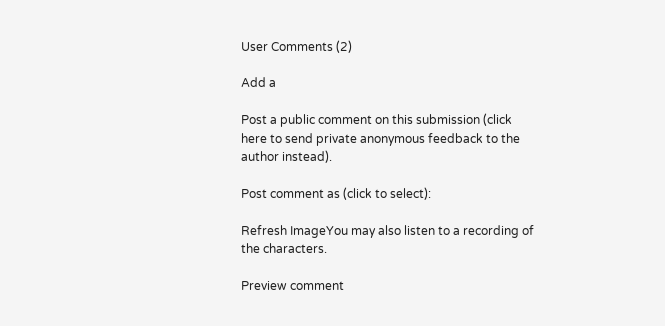User Comments (2)

Add a

Post a public comment on this submission (click here to send private anonymous feedback to the author instead).

Post comment as (click to select):

Refresh ImageYou may also listen to a recording of the characters.

Preview comment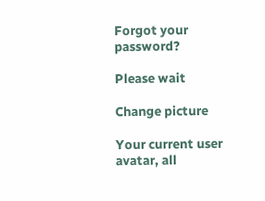Forgot your password?

Please wait

Change picture

Your current user avatar, all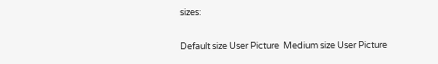sizes:

Default size User Picture  Medium size User Picture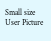Small size User Picture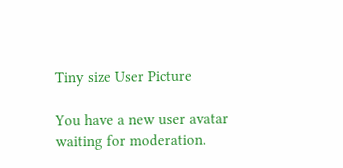Tiny size User Picture

You have a new user avatar waiting for moderation.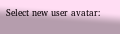Select new user avatar: